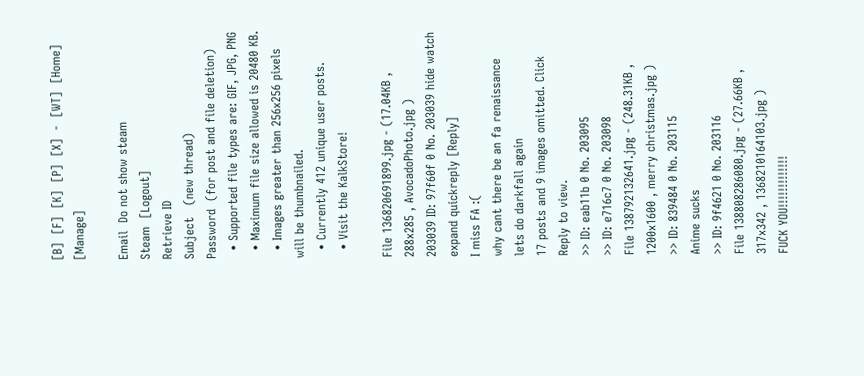[B]  [F]  [K]  [P]  [X]  -  [WT]  [Home] [Manage]

Email  Do not show steam
Steam  [Logout]
Retrieve ID
Subject   (new thread)
Password  (for post and file deletion)
  • Supported file types are: GIF, JPG, PNG
  • Maximum file size allowed is 20480 KB.
  • Images greater than 256x256 pixels will be thumbnailed.
  • Currently 412 unique user posts.
  • Visit the KalkStore!

File 136820691899.jpg - (17.04KB , 288x285 , AvocadoPhoto.jpg )
203039 ID: 97f60f 0 No. 203039 hide watch expand quickreply [Reply]
I miss FA :(
why cant there be an fa renaissance
lets do darkfall again
17 posts and 9 images omitted. Click Reply to view.
>> ID: eab11b 0 No. 203095
>> ID: e716c7 0 No. 203098
File 138792132641.jpg - (248.31KB , 1200x1600 , merry christmas.jpg )
>> ID: 839484 0 No. 203115
Anime sucks
>> ID: 9f4621 0 No. 203116
File 138808286080.jpg - (27.66KB , 317x342 , 1368210164103.jpg )
FUCK YOU!!!!!!!!!!!!!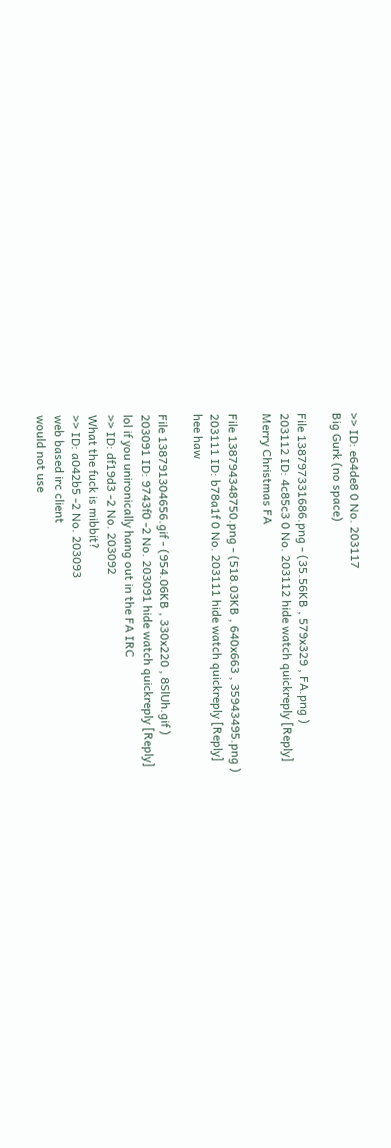>> ID: e64de8 0 No. 203117
Big Gurk (no space)

File 138797331686.png - (35.56KB , 579x329 , FA.png )
203112 ID: 4c85c3 0 No. 203112 hide watch quickreply [Reply]
Merry Christmas FA

File 138794348750.png - (518.03KB , 640x663 , 35943495.png )
203111 ID: b78a1f 0 No. 203111 hide watch quickreply [Reply]
hee haw

File 138791304656.gif - (954.06KB , 330x220 , 8SlUh.gif )
203091 ID: 9743f0 -2 No. 203091 hide watch quickreply [Reply]
lol if you unironically hang out in the FA IRC
>> ID: df19d3 -2 No. 203092
What the fuck is mibbit?
>> ID: a042b5 -2 No. 203093
web based irc client
would not use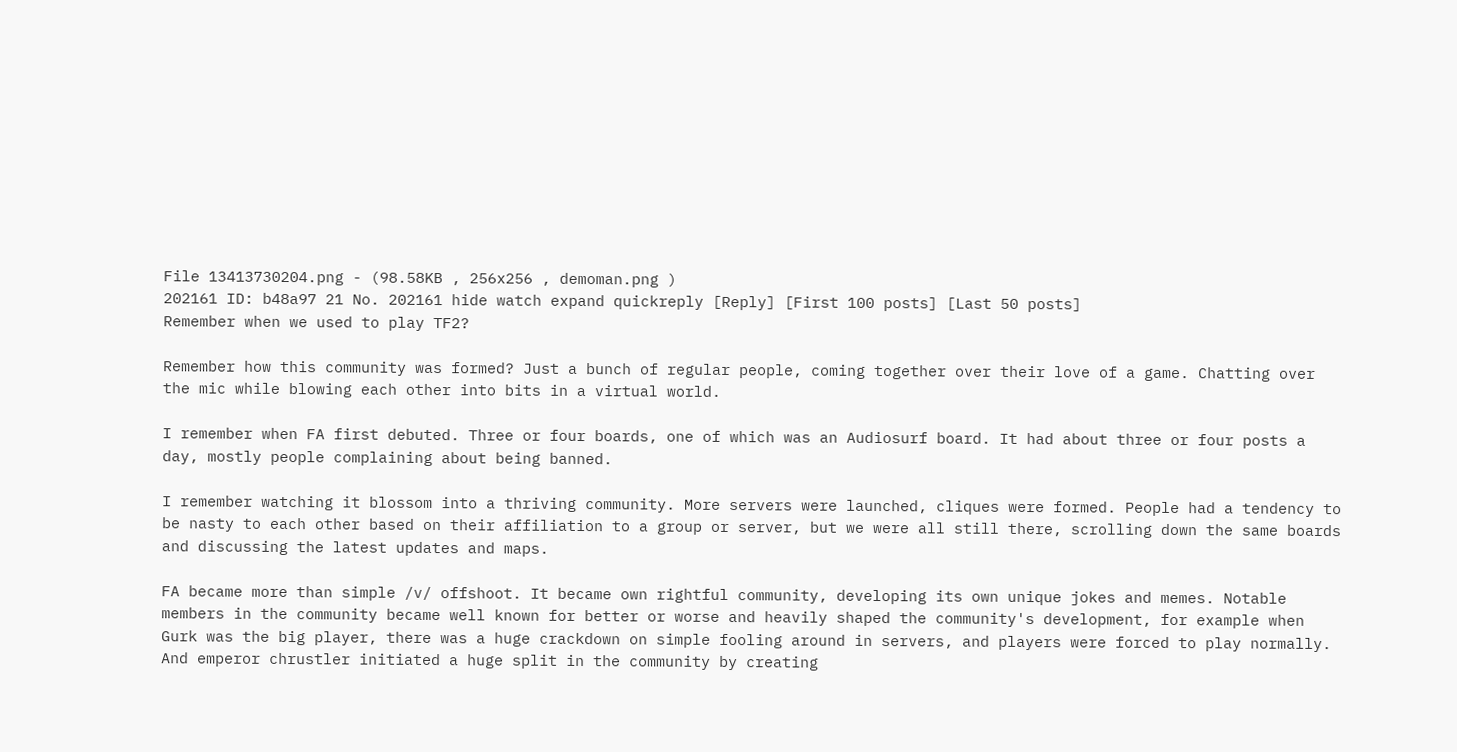File 13413730204.png - (98.58KB , 256x256 , demoman.png )
202161 ID: b48a97 21 No. 202161 hide watch expand quickreply [Reply] [First 100 posts] [Last 50 posts]
Remember when we used to play TF2?

Remember how this community was formed? Just a bunch of regular people, coming together over their love of a game. Chatting over the mic while blowing each other into bits in a virtual world.

I remember when FA first debuted. Three or four boards, one of which was an Audiosurf board. It had about three or four posts a day, mostly people complaining about being banned.

I remember watching it blossom into a thriving community. More servers were launched, cliques were formed. People had a tendency to be nasty to each other based on their affiliation to a group or server, but we were all still there, scrolling down the same boards and discussing the latest updates and maps.

FA became more than simple /v/ offshoot. It became own rightful community, developing its own unique jokes and memes. Notable members in the community became well known for better or worse and heavily shaped the community's development, for example when Gurk was the big player, there was a huge crackdown on simple fooling around in servers, and players were forced to play normally. And emperor chrustler initiated a huge split in the community by creating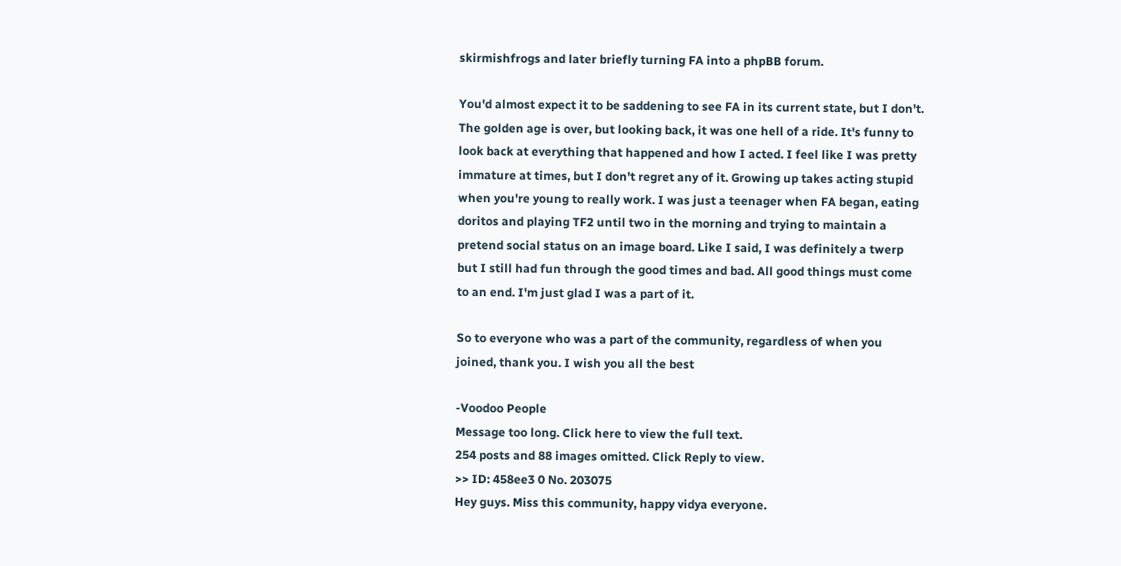skirmishfrogs and later briefly turning FA into a phpBB forum.

You'd almost expect it to be saddening to see FA in its current state, but I don't. The golden age is over, but looking back, it was one hell of a ride. It's funny to look back at everything that happened and how I acted. I feel like I was pretty immature at times, but I don't regret any of it. Growing up takes acting stupid when you're young to really work. I was just a teenager when FA began, eating doritos and playing TF2 until two in the morning and trying to maintain a pretend social status on an image board. Like I said, I was definitely a twerp but I still had fun through the good times and bad. All good things must come to an end. I'm just glad I was a part of it.

So to everyone who was a part of the community, regardless of when you joined, thank you. I wish you all the best

-Voodoo People
Message too long. Click here to view the full text.
254 posts and 88 images omitted. Click Reply to view.
>> ID: 458ee3 0 No. 203075
Hey guys. Miss this community, happy vidya everyone.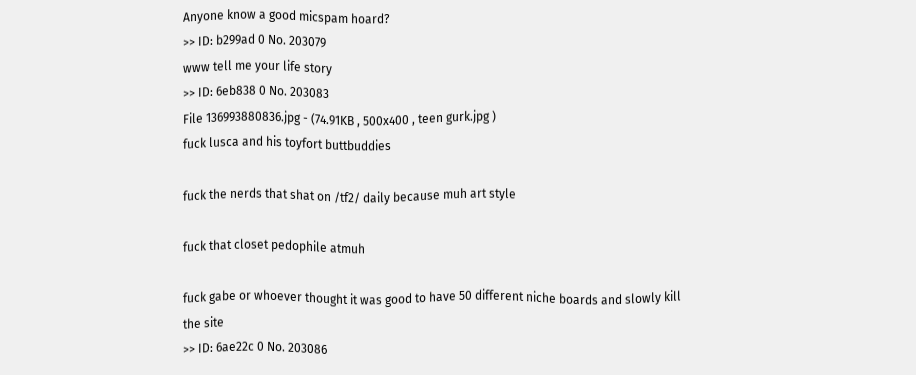Anyone know a good micspam hoard?
>> ID: b299ad 0 No. 203079
www tell me your life story
>> ID: 6eb838 0 No. 203083
File 136993880836.jpg - (74.91KB , 500x400 , teen gurk.jpg )
fuck lusca and his toyfort buttbuddies

fuck the nerds that shat on /tf2/ daily because muh art style

fuck that closet pedophile atmuh

fuck gabe or whoever thought it was good to have 50 different niche boards and slowly kill the site
>> ID: 6ae22c 0 No. 203086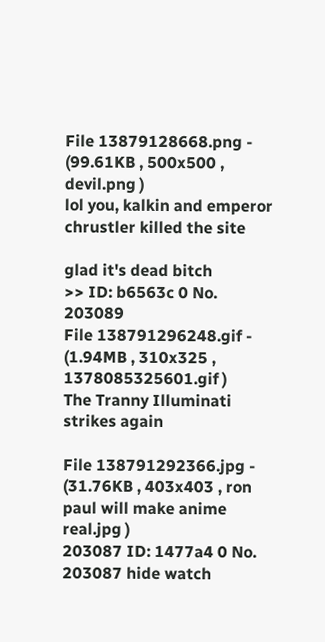File 13879128668.png - (99.61KB , 500x500 , devil.png )
lol you, kalkin and emperor chrustler killed the site

glad it's dead bitch
>> ID: b6563c 0 No. 203089
File 138791296248.gif - (1.94MB , 310x325 , 1378085325601.gif )
The Tranny Illuminati strikes again

File 138791292366.jpg - (31.76KB , 403x403 , ron paul will make anime real.jpg )
203087 ID: 1477a4 0 No. 203087 hide watch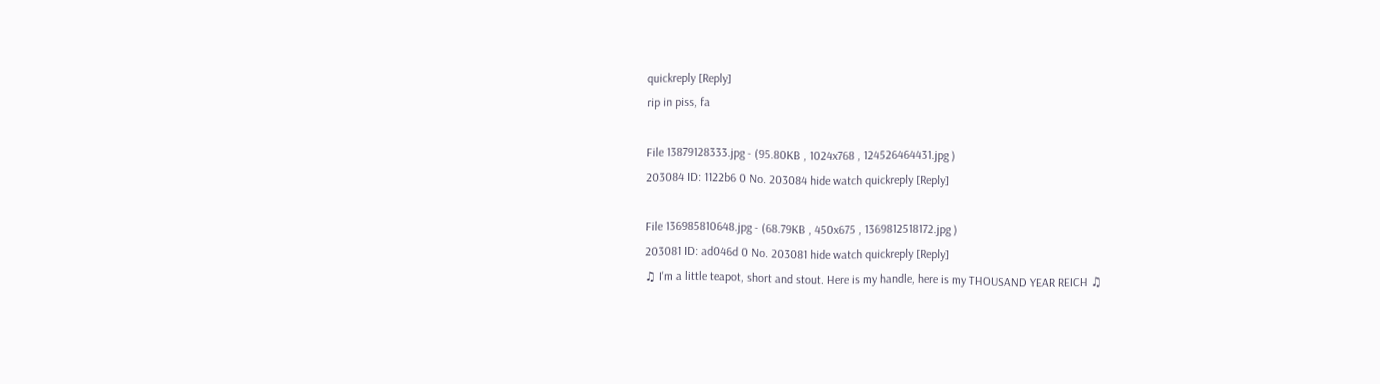quickreply [Reply]
rip in piss, fa

File 13879128333.jpg - (95.80KB , 1024x768 , 124526464431.jpg )
203084 ID: 1122b6 0 No. 203084 hide watch quickreply [Reply]

File 136985810648.jpg - (68.79KB , 450x675 , 1369812518172.jpg )
203081 ID: ad046d 0 No. 203081 hide watch quickreply [Reply]
♫ I'm a little teapot, short and stout. Here is my handle, here is my THOUSAND YEAR REICH ♫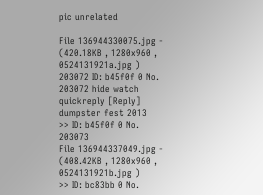pic unrelated

File 136944330075.jpg - (420.18KB , 1280x960 , 0524131921a.jpg )
203072 ID: b45f0f 0 No. 203072 hide watch quickreply [Reply]
dumpster fest 2013
>> ID: b45f0f 0 No. 203073
File 136944337049.jpg - (408.42KB , 1280x960 , 0524131921b.jpg )
>> ID: bc83bb 0 No.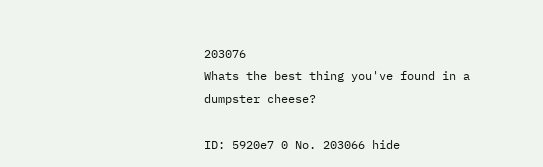203076
Whats the best thing you've found in a dumpster cheese?

ID: 5920e7 0 No. 203066 hide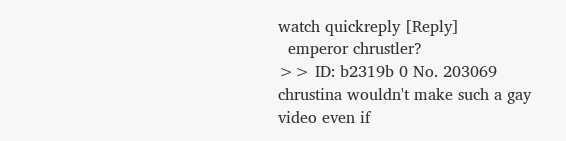watch quickreply [Reply]
  emperor chrustler?
>> ID: b2319b 0 No. 203069
chrustina wouldn't make such a gay video even if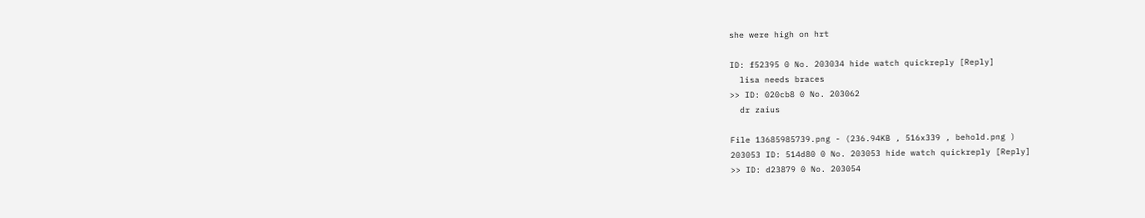she were high on hrt

ID: f52395 0 No. 203034 hide watch quickreply [Reply]
  lisa needs braces
>> ID: 020cb8 0 No. 203062
  dr zaius

File 13685985739.png - (236.94KB , 516x339 , behold.png )
203053 ID: 514d80 0 No. 203053 hide watch quickreply [Reply]
>> ID: d23879 0 No. 203054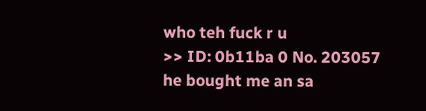who teh fuck r u
>> ID: 0b11ba 0 No. 203057
he bought me an sa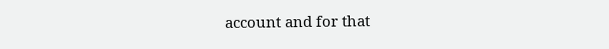account and for that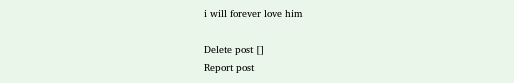i will forever love him

Delete post []
Report post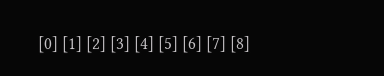[0] [1] [2] [3] [4] [5] [6] [7] [8]